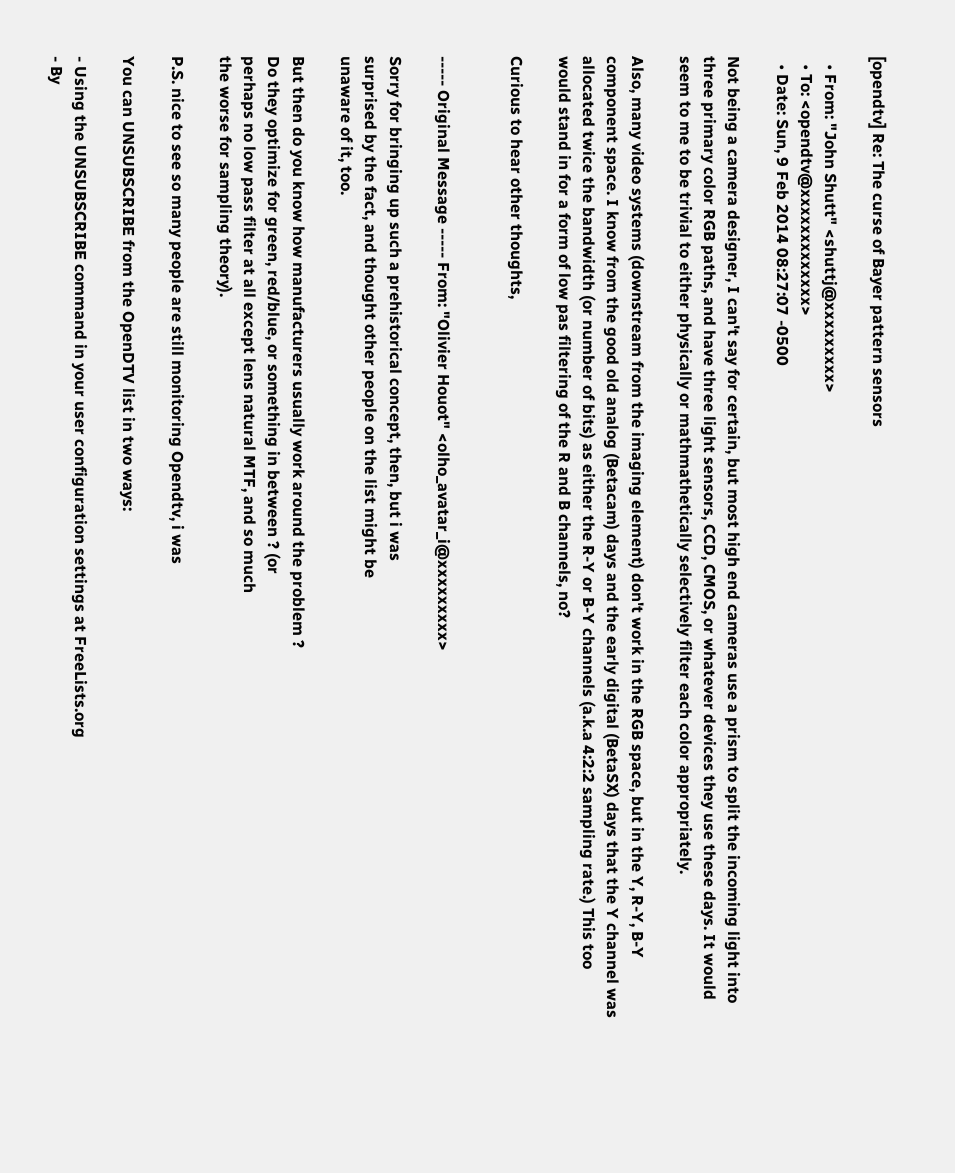[opendtv] Re: The curse of Bayer pattern sensors

  • From: "John Shutt" <shuttj@xxxxxxxxx>
  • To: <opendtv@xxxxxxxxxxxxx>
  • Date: Sun, 9 Feb 2014 08:27:07 -0500

Not being a camera designer, I can't say for certain, but most high end cameras use a prism to split the incoming light into three primary color RGB paths, and have three light sensors, CCD, CMOS, or whatever devices they use these days. It would seem to me to be trivial to either physically or mathmathetically selectively filter each color appropriately.

Also, many video systems (downstream from the imaging element) don't work in the RGB space, but in the Y, R-Y, B-Y component space. I know from the good old analog (Betacam) days and the early digital (BetaSX) days that the Y channel was allocated twice the bandwidth (or number of bits) as either the R-Y or B-Y channels (a.k.a 4:2:2 sampling rate.) This too would stand in for a form of low pas filtering of the R and B channels, no?

Curious to hear other thoughts,


----- Original Message ----- From: "Olivier Houot" <olho_avatar_i@xxxxxxxxx>

Sorry for bringing up such a prehistorical concept, then, but i was
surprised by the fact, and thought other people on the list might be
unaware of it, too.

But then do you know how manufacturers usually work around the problem ?
Do they optimize for green, red/blue, or something in between ? (or
perhaps no low pass filter at all except lens natural MTF, and so much
the worse for sampling theory).

P.S. nice to see so many people are still monitoring Opendtv, i was

You can UNSUBSCRIBE from the OpenDTV list in two ways:

- Using the UNSUBSCRIBE command in your user configuration settings at FreeLists.org
- By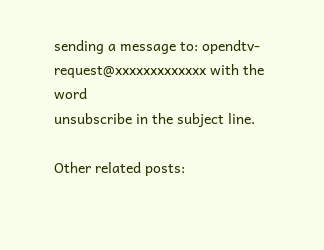sending a message to: opendtv-request@xxxxxxxxxxxxx with the word
unsubscribe in the subject line.

Other related posts: